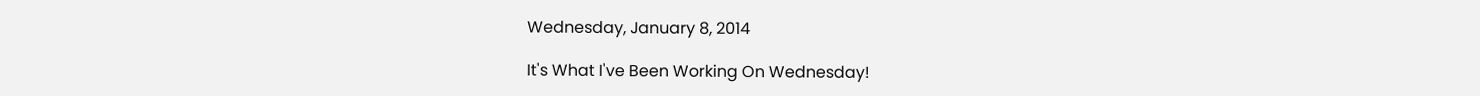Wednesday, January 8, 2014

It's What I've Been Working On Wednesday!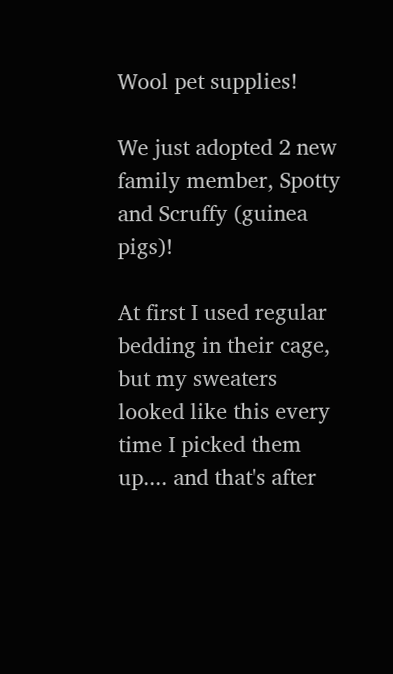Wool pet supplies!

We just adopted 2 new family member, Spotty and Scruffy (guinea pigs)!

At first I used regular bedding in their cage, but my sweaters looked like this every time I picked them up.... and that's after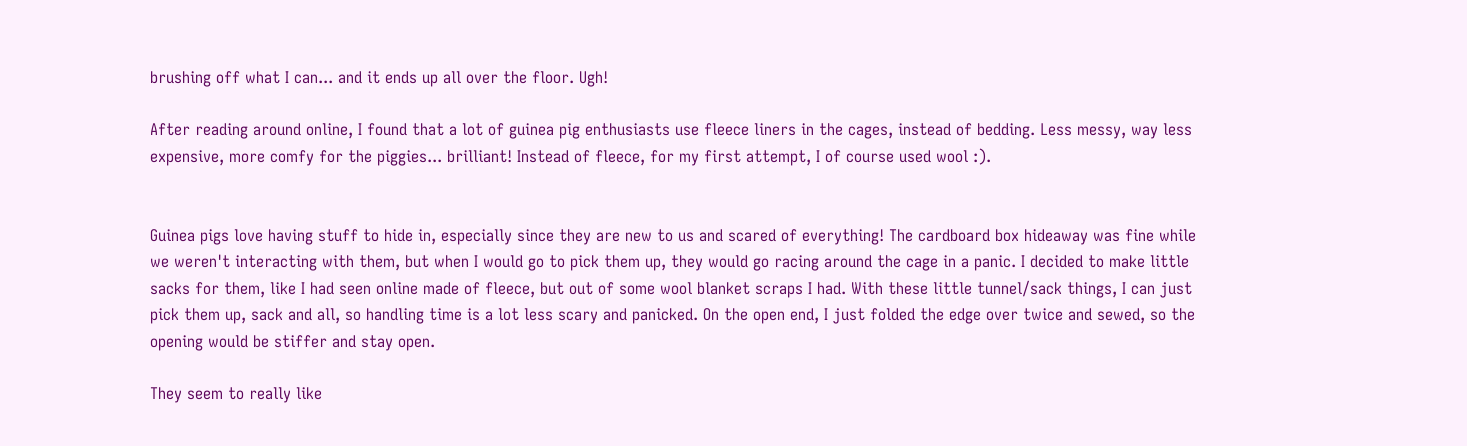brushing off what I can... and it ends up all over the floor. Ugh!

After reading around online, I found that a lot of guinea pig enthusiasts use fleece liners in the cages, instead of bedding. Less messy, way less expensive, more comfy for the piggies... brilliant! Instead of fleece, for my first attempt, I of course used wool :).


Guinea pigs love having stuff to hide in, especially since they are new to us and scared of everything! The cardboard box hideaway was fine while we weren't interacting with them, but when I would go to pick them up, they would go racing around the cage in a panic. I decided to make little sacks for them, like I had seen online made of fleece, but out of some wool blanket scraps I had. With these little tunnel/sack things, I can just pick them up, sack and all, so handling time is a lot less scary and panicked. On the open end, I just folded the edge over twice and sewed, so the opening would be stiffer and stay open.

They seem to really like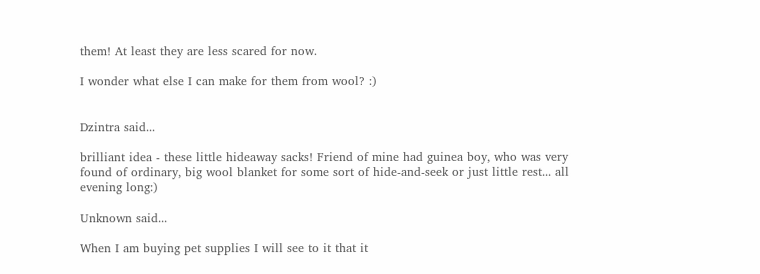them! At least they are less scared for now.

I wonder what else I can make for them from wool? :)


Dzintra said...

brilliant idea - these little hideaway sacks! Friend of mine had guinea boy, who was very found of ordinary, big wool blanket for some sort of hide-and-seek or just little rest... all evening long:)

Unknown said...

When I am buying pet supplies I will see to it that it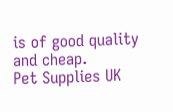is of good quality and cheap.
Pet Supplies UK